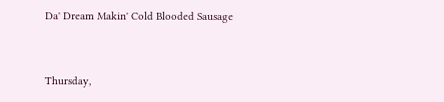Da' Dream Makin' Cold Blooded Sausage


Thursday,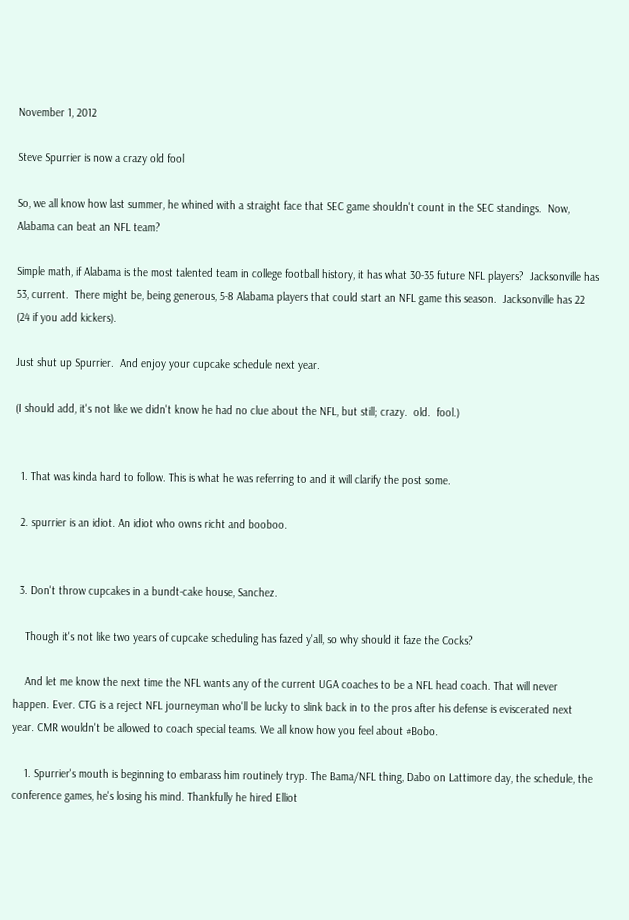November 1, 2012

Steve Spurrier is now a crazy old fool

So, we all know how last summer, he whined with a straight face that SEC game shouldn't count in the SEC standings.  Now, Alabama can beat an NFL team?

Simple math, if Alabama is the most talented team in college football history, it has what 30-35 future NFL players?  Jacksonville has 53, current.  There might be, being generous, 5-8 Alabama players that could start an NFL game this season.  Jacksonville has 22 (24 if you add kickers).

Just shut up Spurrier.  And enjoy your cupcake schedule next year.

(I should add, it's not like we didn't know he had no clue about the NFL, but still; crazy.  old.  fool.)


  1. That was kinda hard to follow. This is what he was referring to and it will clarify the post some.

  2. spurrier is an idiot. An idiot who owns richt and booboo.


  3. Don't throw cupcakes in a bundt-cake house, Sanchez.

    Though it's not like two years of cupcake scheduling has fazed y'all, so why should it faze the Cocks?

    And let me know the next time the NFL wants any of the current UGA coaches to be a NFL head coach. That will never happen. Ever. CTG is a reject NFL journeyman who'll be lucky to slink back in to the pros after his defense is eviscerated next year. CMR wouldn't be allowed to coach special teams. We all know how you feel about #Bobo.

    1. Spurrier's mouth is beginning to embarass him routinely tryp. The Bama/NFL thing, Dabo on Lattimore day, the schedule, the conference games, he's losing his mind. Thankfully he hired Elliot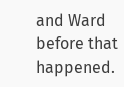and Ward before that happened.